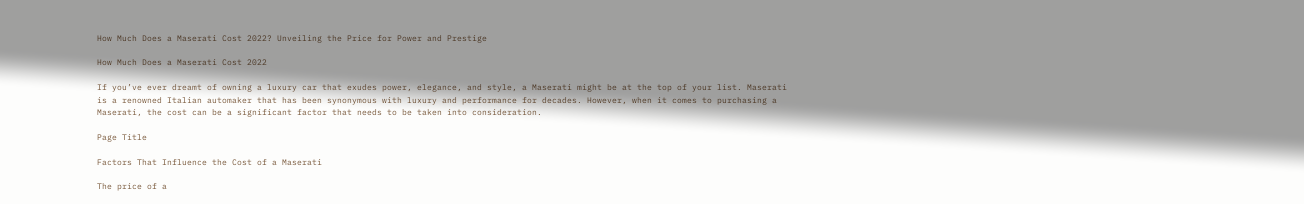How Much Does a Maserati Cost 2022? Unveiling the Price for Power and Prestige

How Much Does a Maserati Cost 2022

If you’ve ever dreamt of owning a luxury car that exudes power, elegance, and style, a Maserati might be at the top of your list. Maserati is a renowned Italian automaker that has been synonymous with luxury and performance for decades. However, when it comes to purchasing a Maserati, the cost can be a significant factor that needs to be taken into consideration.

Page Title

Factors That Influence the Cost of a Maserati

The price of a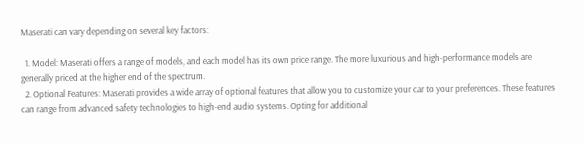Maserati can vary depending on several key factors:

  1. Model: Maserati offers a range of models, and each model has its own price range. The more luxurious and high-performance models are generally priced at the higher end of the spectrum.
  2. Optional Features: Maserati provides a wide array of optional features that allow you to customize your car to your preferences. These features can range from advanced safety technologies to high-end audio systems. Opting for additional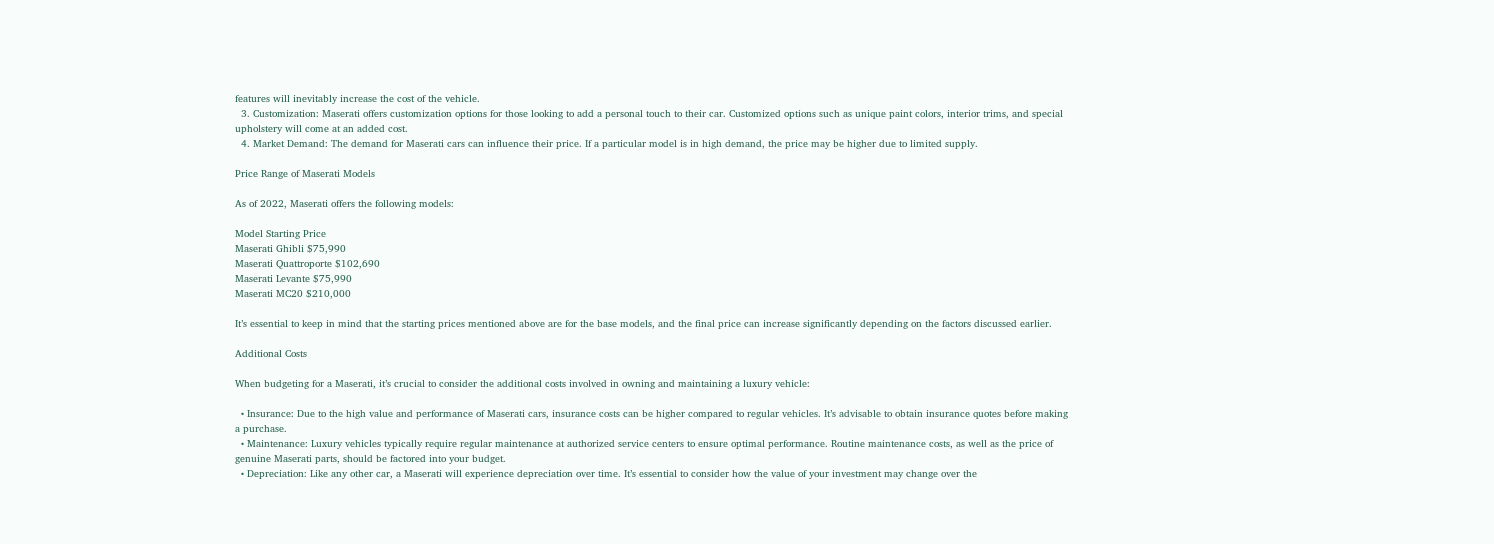features will inevitably increase the cost of the vehicle.
  3. Customization: Maserati offers customization options for those looking to add a personal touch to their car. Customized options such as unique paint colors, interior trims, and special upholstery will come at an added cost.
  4. Market Demand: The demand for Maserati cars can influence their price. If a particular model is in high demand, the price may be higher due to limited supply.

Price Range of Maserati Models

As of 2022, Maserati offers the following models:

Model Starting Price
Maserati Ghibli $75,990
Maserati Quattroporte $102,690
Maserati Levante $75,990
Maserati MC20 $210,000

It’s essential to keep in mind that the starting prices mentioned above are for the base models, and the final price can increase significantly depending on the factors discussed earlier.

Additional Costs

When budgeting for a Maserati, it’s crucial to consider the additional costs involved in owning and maintaining a luxury vehicle:

  • Insurance: Due to the high value and performance of Maserati cars, insurance costs can be higher compared to regular vehicles. It’s advisable to obtain insurance quotes before making a purchase.
  • Maintenance: Luxury vehicles typically require regular maintenance at authorized service centers to ensure optimal performance. Routine maintenance costs, as well as the price of genuine Maserati parts, should be factored into your budget.
  • Depreciation: Like any other car, a Maserati will experience depreciation over time. It’s essential to consider how the value of your investment may change over the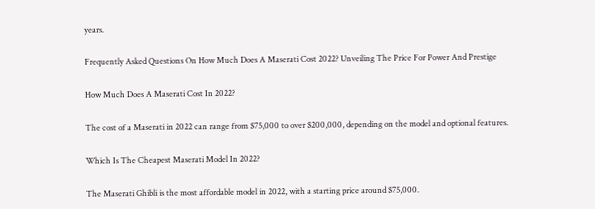years.

Frequently Asked Questions On How Much Does A Maserati Cost 2022? Unveiling The Price For Power And Prestige

How Much Does A Maserati Cost In 2022?

The cost of a Maserati in 2022 can range from $75,000 to over $200,000, depending on the model and optional features.

Which Is The Cheapest Maserati Model In 2022?

The Maserati Ghibli is the most affordable model in 2022, with a starting price around $75,000.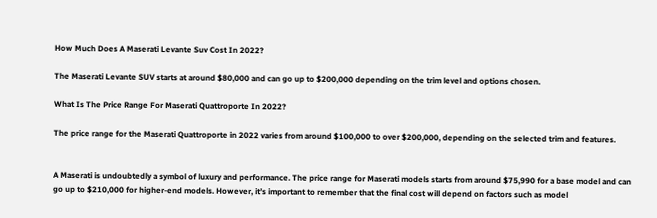How Much Does A Maserati Levante Suv Cost In 2022?

The Maserati Levante SUV starts at around $80,000 and can go up to $200,000 depending on the trim level and options chosen.

What Is The Price Range For Maserati Quattroporte In 2022?

The price range for the Maserati Quattroporte in 2022 varies from around $100,000 to over $200,000, depending on the selected trim and features.


A Maserati is undoubtedly a symbol of luxury and performance. The price range for Maserati models starts from around $75,990 for a base model and can go up to $210,000 for higher-end models. However, it’s important to remember that the final cost will depend on factors such as model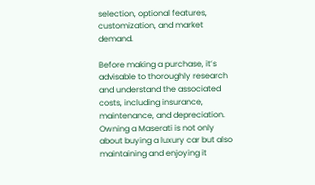selection, optional features, customization, and market demand.

Before making a purchase, it’s advisable to thoroughly research and understand the associated costs, including insurance, maintenance, and depreciation. Owning a Maserati is not only about buying a luxury car but also maintaining and enjoying it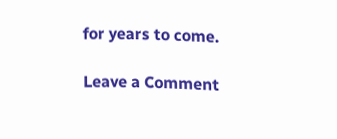for years to come.

Leave a Comment